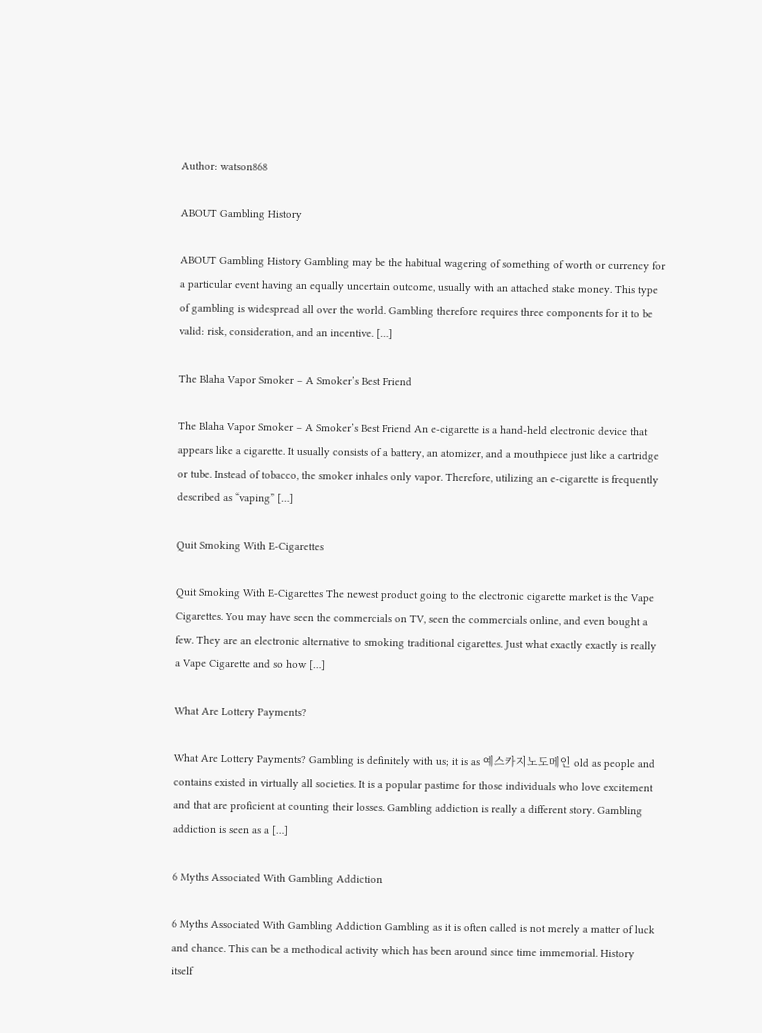Author: watson868

ABOUT Gambling History

ABOUT Gambling History Gambling may be the habitual wagering of something of worth or currency for a particular event having an equally uncertain outcome, usually with an attached stake money. This type of gambling is widespread all over the world. Gambling therefore requires three components for it to be valid: risk, consideration, and an incentive. […]

The Blaha Vapor Smoker – A Smoker’s Best Friend

The Blaha Vapor Smoker – A Smoker’s Best Friend An e-cigarette is a hand-held electronic device that appears like a cigarette. It usually consists of a battery, an atomizer, and a mouthpiece just like a cartridge or tube. Instead of tobacco, the smoker inhales only vapor. Therefore, utilizing an e-cigarette is frequently described as “vaping” […]

Quit Smoking With E-Cigarettes

Quit Smoking With E-Cigarettes The newest product going to the electronic cigarette market is the Vape Cigarettes. You may have seen the commercials on TV, seen the commercials online, and even bought a few. They are an electronic alternative to smoking traditional cigarettes. Just what exactly exactly is really a Vape Cigarette and so how […]

What Are Lottery Payments?

What Are Lottery Payments? Gambling is definitely with us; it is as 예스카지노도메인 old as people and contains existed in virtually all societies. It is a popular pastime for those individuals who love excitement and that are proficient at counting their losses. Gambling addiction is really a different story. Gambling addiction is seen as a […]

6 Myths Associated With Gambling Addiction

6 Myths Associated With Gambling Addiction Gambling as it is often called is not merely a matter of luck and chance. This can be a methodical activity which has been around since time immemorial. History itself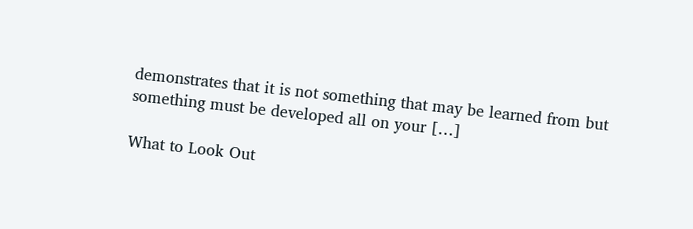demonstrates that it is not something that may be learned from but something must be developed all on your […]

What to Look Out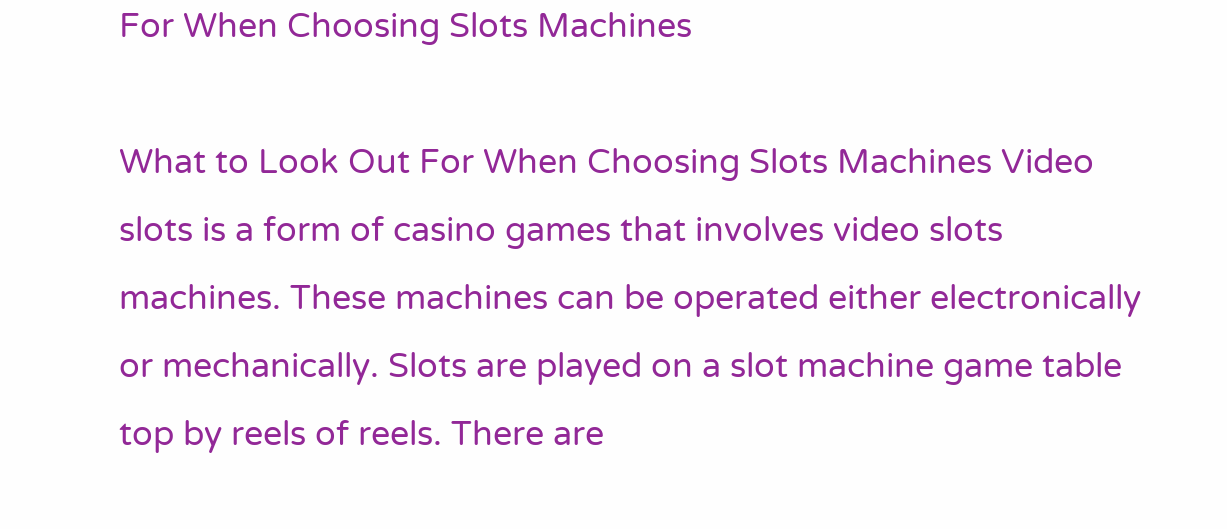For When Choosing Slots Machines

What to Look Out For When Choosing Slots Machines Video slots is a form of casino games that involves video slots machines. These machines can be operated either electronically or mechanically. Slots are played on a slot machine game table top by reels of reels. There are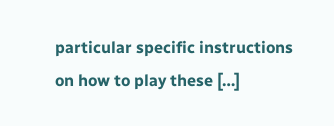particular specific instructions on how to play these […]